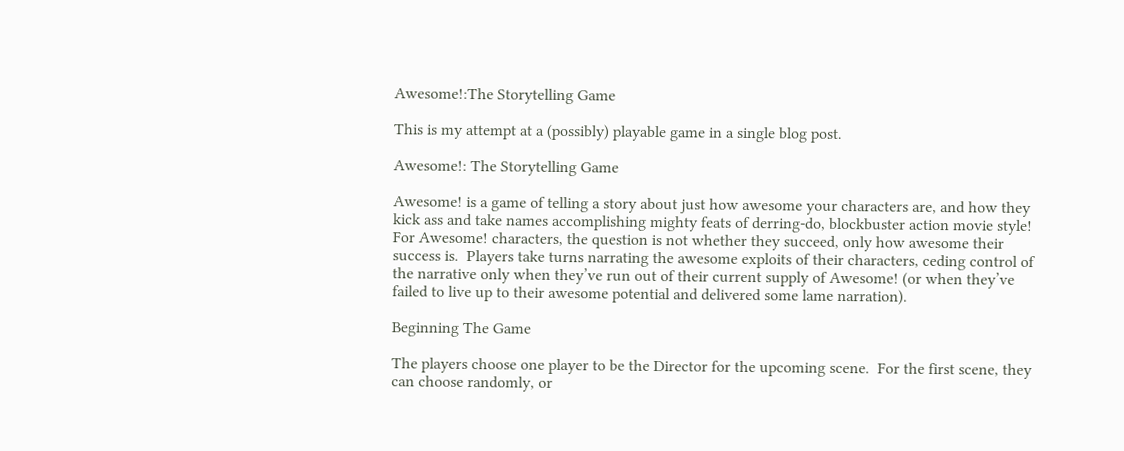Awesome!:The Storytelling Game

This is my attempt at a (possibly) playable game in a single blog post.

Awesome!: The Storytelling Game

Awesome! is a game of telling a story about just how awesome your characters are, and how they kick ass and take names accomplishing mighty feats of derring-do, blockbuster action movie style!  For Awesome! characters, the question is not whether they succeed, only how awesome their success is.  Players take turns narrating the awesome exploits of their characters, ceding control of the narrative only when they’ve run out of their current supply of Awesome! (or when they’ve failed to live up to their awesome potential and delivered some lame narration).

Beginning The Game

The players choose one player to be the Director for the upcoming scene.  For the first scene, they can choose randomly, or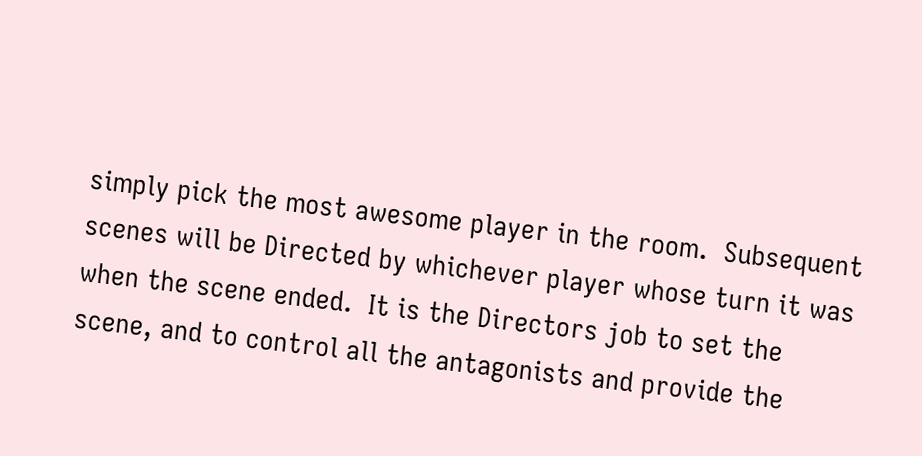simply pick the most awesome player in the room.  Subsequent scenes will be Directed by whichever player whose turn it was when the scene ended.  It is the Directors job to set the scene, and to control all the antagonists and provide the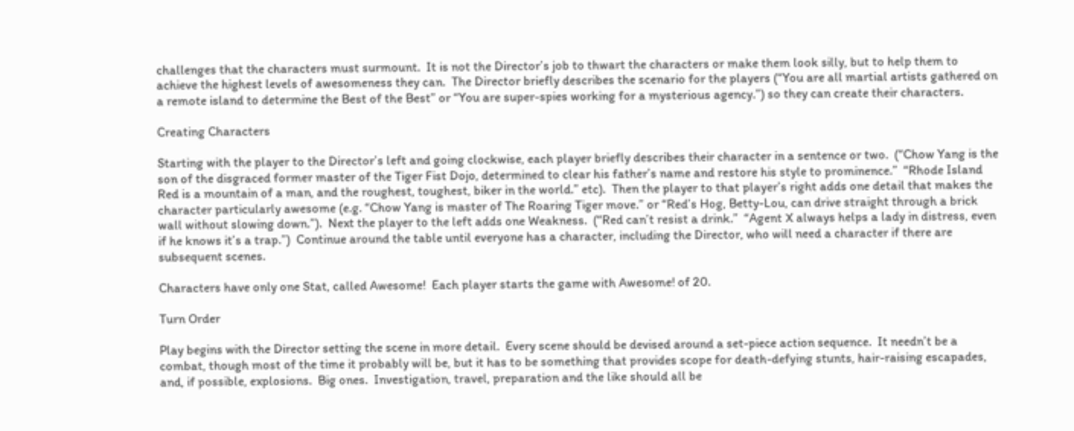challenges that the characters must surmount.  It is not the Director’s job to thwart the characters or make them look silly, but to help them to achieve the highest levels of awesomeness they can.  The Director briefly describes the scenario for the players (“You are all martial artists gathered on a remote island to determine the Best of the Best” or “You are super-spies working for a mysterious agency.”) so they can create their characters.

Creating Characters

Starting with the player to the Director’s left and going clockwise, each player briefly describes their character in a sentence or two.  (“Chow Yang is the son of the disgraced former master of the Tiger Fist Dojo, determined to clear his father’s name and restore his style to prominence.”  “Rhode Island Red is a mountain of a man, and the roughest, toughest, biker in the world.” etc).  Then the player to that player’s right adds one detail that makes the character particularly awesome (e.g. “Chow Yang is master of The Roaring Tiger move.” or “Red’s Hog, Betty-Lou, can drive straight through a brick wall without slowing down.”).  Next the player to the left adds one Weakness.  (“Red can’t resist a drink.”  “Agent X always helps a lady in distress, even if he knows it’s a trap.”)  Continue around the table until everyone has a character, including the Director, who will need a character if there are subsequent scenes.

Characters have only one Stat, called Awesome!  Each player starts the game with Awesome! of 20.

Turn Order

Play begins with the Director setting the scene in more detail.  Every scene should be devised around a set-piece action sequence.  It needn’t be a combat, though most of the time it probably will be, but it has to be something that provides scope for death-defying stunts, hair-raising escapades, and, if possible, explosions.  Big ones.  Investigation, travel, preparation and the like should all be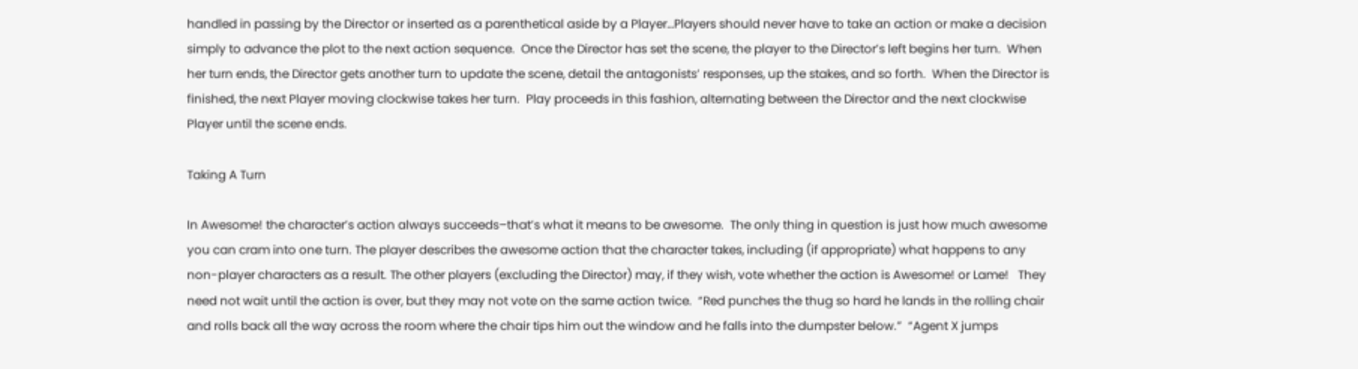handled in passing by the Director or inserted as a parenthetical aside by a Player…Players should never have to take an action or make a decision simply to advance the plot to the next action sequence.  Once the Director has set the scene, the player to the Director’s left begins her turn.  When her turn ends, the Director gets another turn to update the scene, detail the antagonists’ responses, up the stakes, and so forth.  When the Director is finished, the next Player moving clockwise takes her turn.  Play proceeds in this fashion, alternating between the Director and the next clockwise Player until the scene ends.

Taking A Turn

In Awesome! the character’s action always succeeds–that’s what it means to be awesome.  The only thing in question is just how much awesome you can cram into one turn. The player describes the awesome action that the character takes, including (if appropriate) what happens to any non-player characters as a result. The other players (excluding the Director) may, if they wish, vote whether the action is Awesome! or Lame!   They need not wait until the action is over, but they may not vote on the same action twice.  “Red punches the thug so hard he lands in the rolling chair and rolls back all the way across the room where the chair tips him out the window and he falls into the dumpster below.”  “Agent X jumps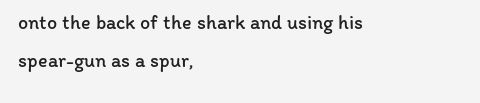onto the back of the shark and using his spear-gun as a spur,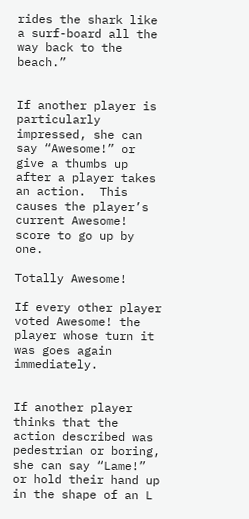rides the shark like a surf-board all the way back to the beach.”


If another player is particularly impressed, she can say “Awesome!” or give a thumbs up after a player takes an action.  This causes the player’s current Awesome! score to go up by one.

Totally Awesome!

If every other player voted Awesome! the player whose turn it was goes again immediately.


If another player thinks that the action described was pedestrian or boring, she can say “Lame!” or hold their hand up in the shape of an L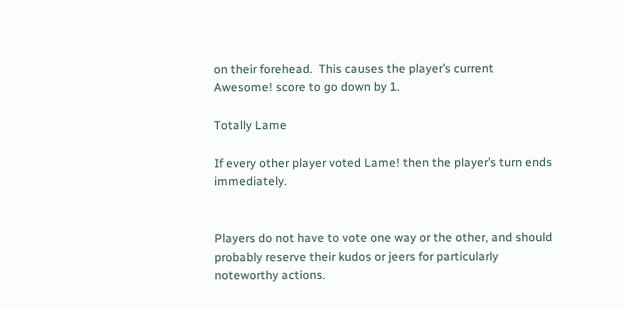on their forehead.  This causes the player’s current Awesome! score to go down by 1.

Totally Lame

If every other player voted Lame! then the player’s turn ends immediately.


Players do not have to vote one way or the other, and should probably reserve their kudos or jeers for particularly noteworthy actions.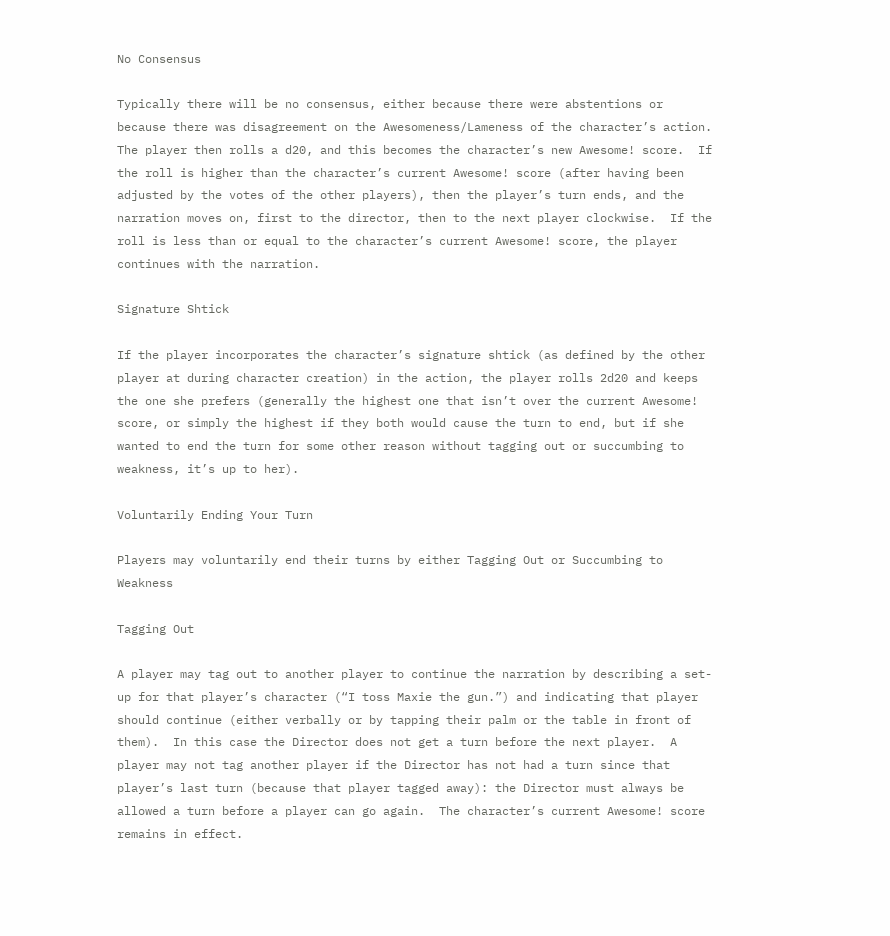No Consensus

Typically there will be no consensus, either because there were abstentions or because there was disagreement on the Awesomeness/Lameness of the character’s action.  The player then rolls a d20, and this becomes the character’s new Awesome! score.  If the roll is higher than the character’s current Awesome! score (after having been adjusted by the votes of the other players), then the player’s turn ends, and the narration moves on, first to the director, then to the next player clockwise.  If the roll is less than or equal to the character’s current Awesome! score, the player continues with the narration.

Signature Shtick

If the player incorporates the character’s signature shtick (as defined by the other player at during character creation) in the action, the player rolls 2d20 and keeps the one she prefers (generally the highest one that isn’t over the current Awesome! score, or simply the highest if they both would cause the turn to end, but if she wanted to end the turn for some other reason without tagging out or succumbing to weakness, it’s up to her).

Voluntarily Ending Your Turn

Players may voluntarily end their turns by either Tagging Out or Succumbing to Weakness

Tagging Out

A player may tag out to another player to continue the narration by describing a set-up for that player’s character (“I toss Maxie the gun.”) and indicating that player should continue (either verbally or by tapping their palm or the table in front of them).  In this case the Director does not get a turn before the next player.  A player may not tag another player if the Director has not had a turn since that player’s last turn (because that player tagged away): the Director must always be allowed a turn before a player can go again.  The character’s current Awesome! score remains in effect.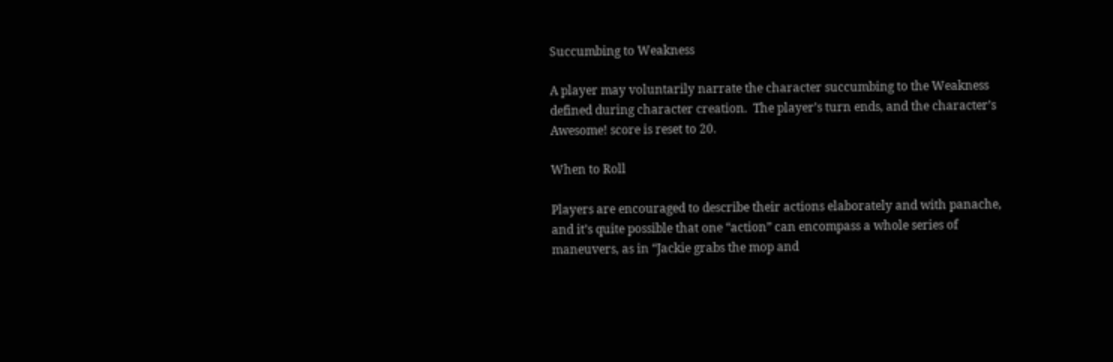Succumbing to Weakness

A player may voluntarily narrate the character succumbing to the Weakness defined during character creation.  The player’s turn ends, and the character’s Awesome! score is reset to 20.

When to Roll

Players are encouraged to describe their actions elaborately and with panache, and it’s quite possible that one “action” can encompass a whole series of maneuvers, as in “Jackie grabs the mop and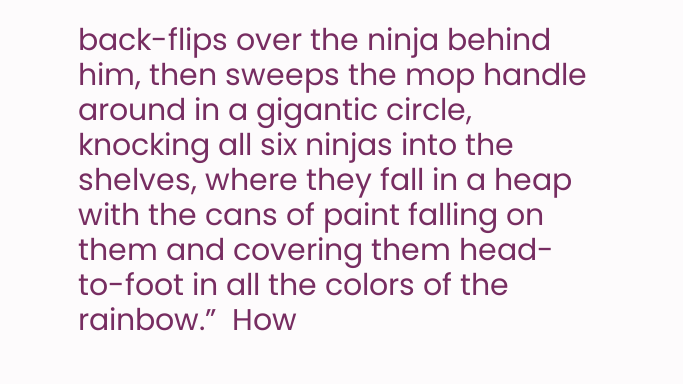back-flips over the ninja behind him, then sweeps the mop handle around in a gigantic circle, knocking all six ninjas into the shelves, where they fall in a heap with the cans of paint falling on them and covering them head-to-foot in all the colors of the rainbow.”  How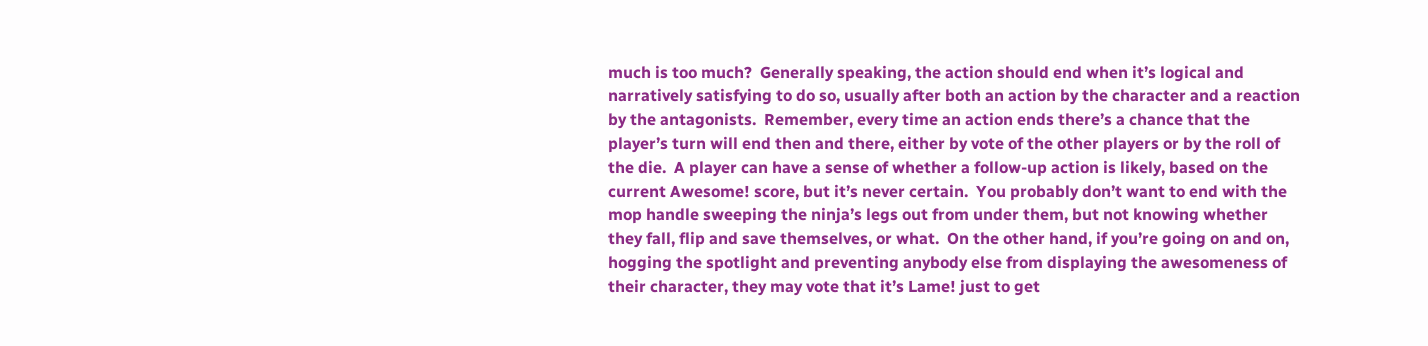much is too much?  Generally speaking, the action should end when it’s logical and narratively satisfying to do so, usually after both an action by the character and a reaction by the antagonists.  Remember, every time an action ends there’s a chance that the player’s turn will end then and there, either by vote of the other players or by the roll of the die.  A player can have a sense of whether a follow-up action is likely, based on the current Awesome! score, but it’s never certain.  You probably don’t want to end with the mop handle sweeping the ninja’s legs out from under them, but not knowing whether they fall, flip and save themselves, or what.  On the other hand, if you’re going on and on, hogging the spotlight and preventing anybody else from displaying the awesomeness of their character, they may vote that it’s Lame! just to get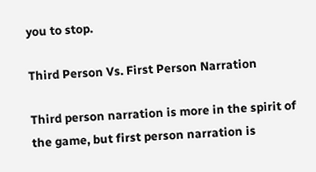you to stop.

Third Person Vs. First Person Narration

Third person narration is more in the spirit of the game, but first person narration is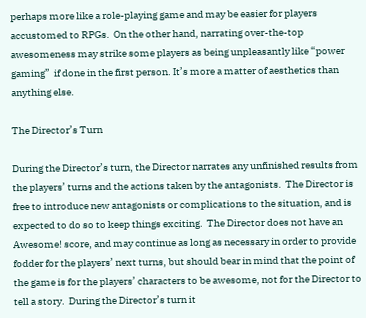perhaps more like a role-playing game and may be easier for players accustomed to RPGs.  On the other hand, narrating over-the-top awesomeness may strike some players as being unpleasantly like “power gaming”  if done in the first person. It’s more a matter of aesthetics than anything else.

The Director’s Turn

During the Director’s turn, the Director narrates any unfinished results from the players’ turns and the actions taken by the antagonists.  The Director is free to introduce new antagonists or complications to the situation, and is expected to do so to keep things exciting.  The Director does not have an Awesome! score, and may continue as long as necessary in order to provide fodder for the players’ next turns, but should bear in mind that the point of the game is for the players’ characters to be awesome, not for the Director to tell a story.  During the Director’s turn it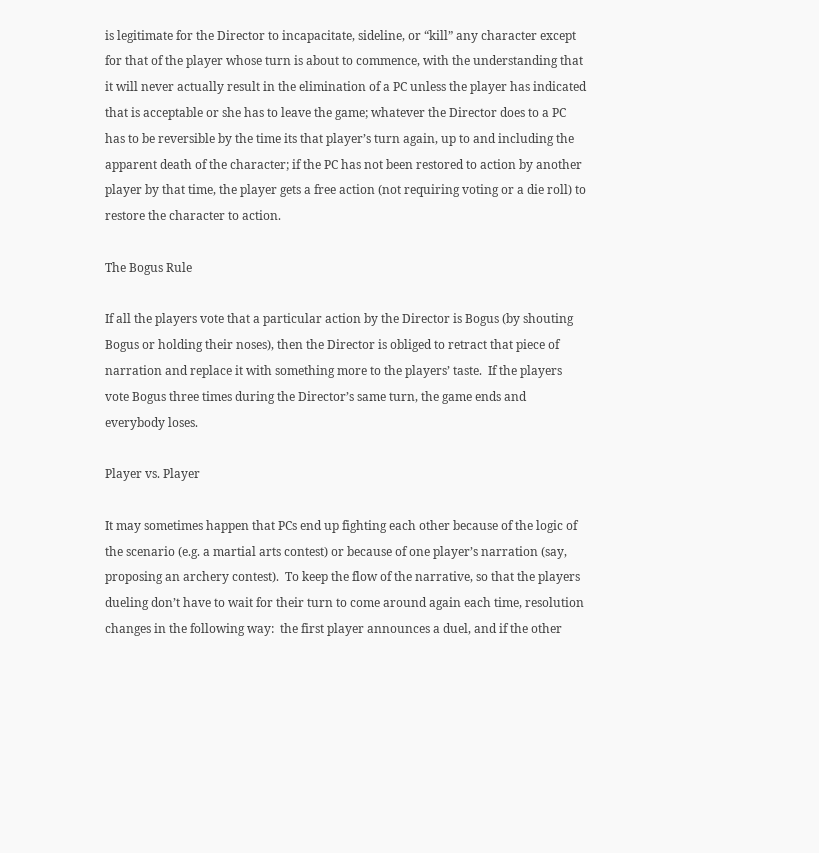is legitimate for the Director to incapacitate, sideline, or “kill” any character except for that of the player whose turn is about to commence, with the understanding that it will never actually result in the elimination of a PC unless the player has indicated that is acceptable or she has to leave the game; whatever the Director does to a PC has to be reversible by the time its that player’s turn again, up to and including the apparent death of the character; if the PC has not been restored to action by another player by that time, the player gets a free action (not requiring voting or a die roll) to restore the character to action.

The Bogus Rule

If all the players vote that a particular action by the Director is Bogus (by shouting Bogus or holding their noses), then the Director is obliged to retract that piece of narration and replace it with something more to the players’ taste.  If the players vote Bogus three times during the Director’s same turn, the game ends and everybody loses.

Player vs. Player

It may sometimes happen that PCs end up fighting each other because of the logic of the scenario (e.g. a martial arts contest) or because of one player’s narration (say, proposing an archery contest).  To keep the flow of the narrative, so that the players dueling don’t have to wait for their turn to come around again each time, resolution changes in the following way:  the first player announces a duel, and if the other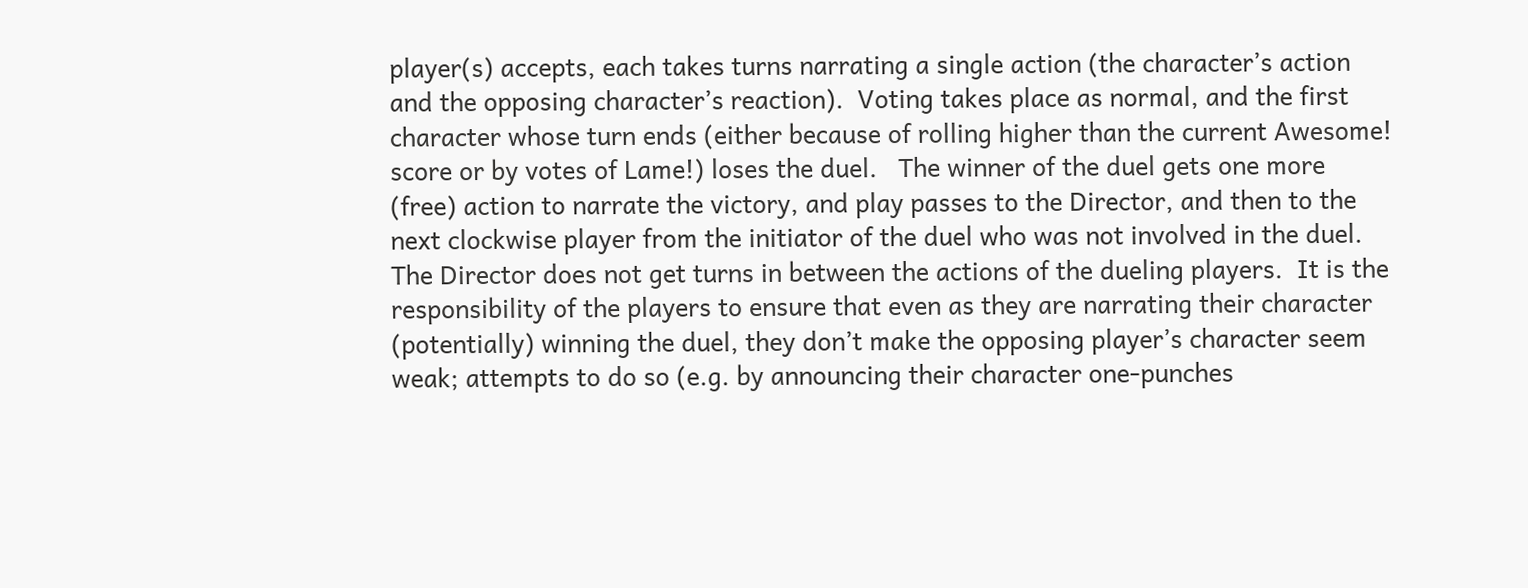player(s) accepts, each takes turns narrating a single action (the character’s action and the opposing character’s reaction).  Voting takes place as normal, and the first character whose turn ends (either because of rolling higher than the current Awesome! score or by votes of Lame!) loses the duel.   The winner of the duel gets one more (free) action to narrate the victory, and play passes to the Director, and then to the next clockwise player from the initiator of the duel who was not involved in the duel.  The Director does not get turns in between the actions of the dueling players.  It is the responsibility of the players to ensure that even as they are narrating their character (potentially) winning the duel, they don’t make the opposing player’s character seem weak; attempts to do so (e.g. by announcing their character one-punches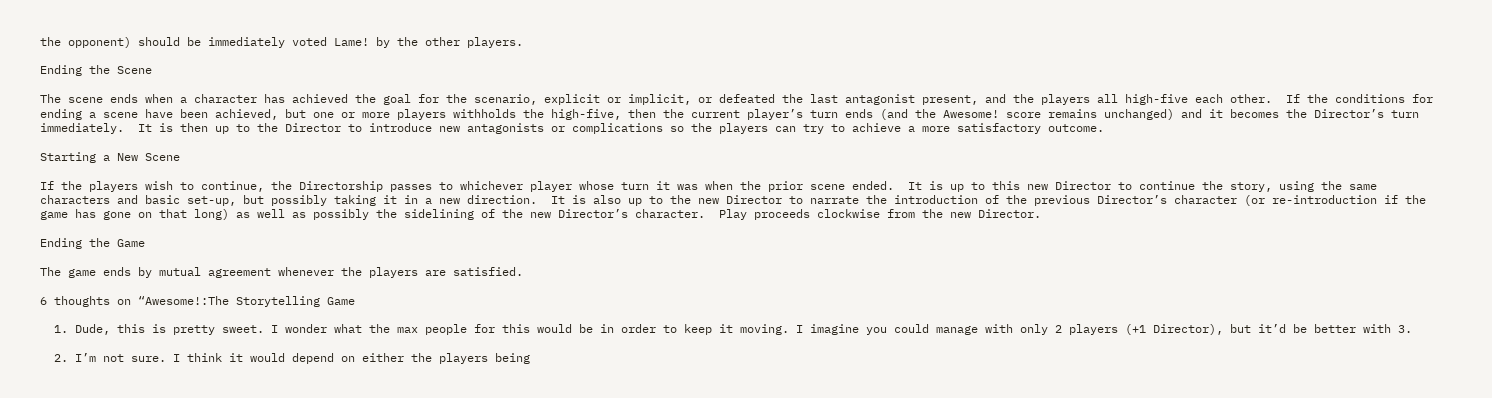the opponent) should be immediately voted Lame! by the other players.

Ending the Scene

The scene ends when a character has achieved the goal for the scenario, explicit or implicit, or defeated the last antagonist present, and the players all high-five each other.  If the conditions for ending a scene have been achieved, but one or more players withholds the high-five, then the current player’s turn ends (and the Awesome! score remains unchanged) and it becomes the Director’s turn immediately.  It is then up to the Director to introduce new antagonists or complications so the players can try to achieve a more satisfactory outcome.

Starting a New Scene

If the players wish to continue, the Directorship passes to whichever player whose turn it was when the prior scene ended.  It is up to this new Director to continue the story, using the same characters and basic set-up, but possibly taking it in a new direction.  It is also up to the new Director to narrate the introduction of the previous Director’s character (or re-introduction if the game has gone on that long) as well as possibly the sidelining of the new Director’s character.  Play proceeds clockwise from the new Director.

Ending the Game

The game ends by mutual agreement whenever the players are satisfied.

6 thoughts on “Awesome!:The Storytelling Game

  1. Dude, this is pretty sweet. I wonder what the max people for this would be in order to keep it moving. I imagine you could manage with only 2 players (+1 Director), but it’d be better with 3.

  2. I’m not sure. I think it would depend on either the players being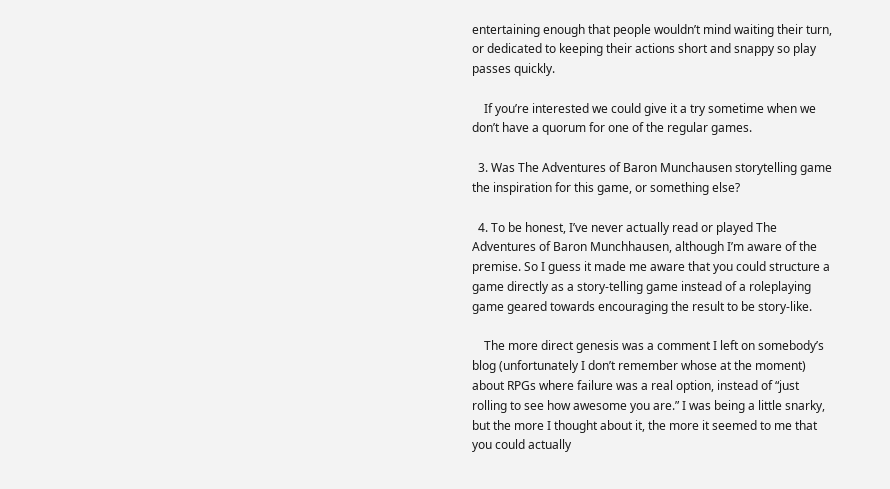entertaining enough that people wouldn’t mind waiting their turn, or dedicated to keeping their actions short and snappy so play passes quickly.

    If you’re interested we could give it a try sometime when we don’t have a quorum for one of the regular games.

  3. Was The Adventures of Baron Munchausen storytelling game the inspiration for this game, or something else?

  4. To be honest, I’ve never actually read or played The Adventures of Baron Munchhausen, although I’m aware of the premise. So I guess it made me aware that you could structure a game directly as a story-telling game instead of a roleplaying game geared towards encouraging the result to be story-like.

    The more direct genesis was a comment I left on somebody’s blog (unfortunately I don’t remember whose at the moment) about RPGs where failure was a real option, instead of “just rolling to see how awesome you are.” I was being a little snarky, but the more I thought about it, the more it seemed to me that you could actually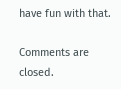have fun with that.

Comments are closed.